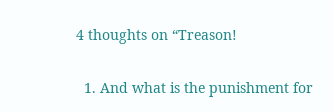4 thoughts on “Treason!

  1. And what is the punishment for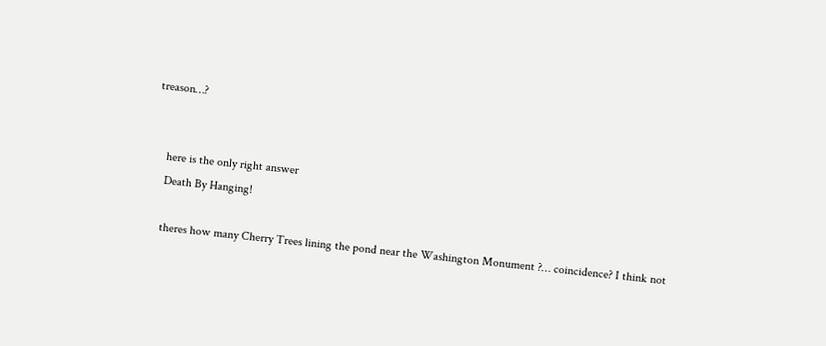treason…?


    here is the only right answer
    Death By Hanging!

    theres how many Cherry Trees lining the pond near the Washington Monument ?… coincidence? I think not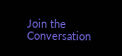Join the Conversation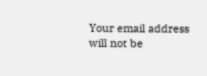Your email address will not be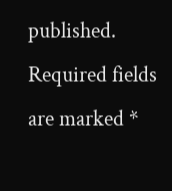published. Required fields are marked *